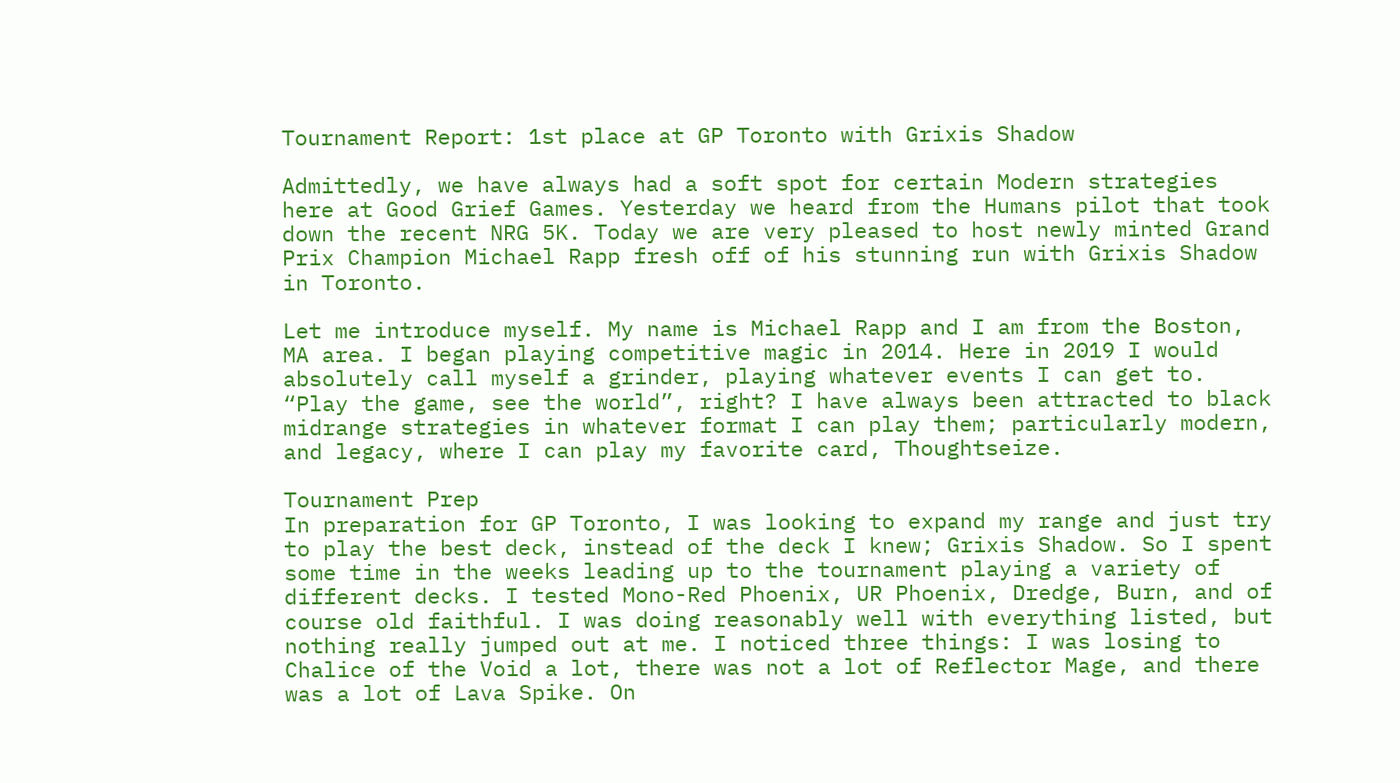Tournament Report: 1st place at GP Toronto with Grixis Shadow

Admittedly, we have always had a soft spot for certain Modern strategies here at Good Grief Games. Yesterday we heard from the Humans pilot that took down the recent NRG 5K. Today we are very pleased to host newly minted Grand Prix Champion Michael Rapp fresh off of his stunning run with Grixis Shadow in Toronto.

Let me introduce myself. My name is Michael Rapp and I am from the Boston, MA area. I began playing competitive magic in 2014. Here in 2019 I would absolutely call myself a grinder, playing whatever events I can get to. “Play the game, see the world”, right? I have always been attracted to black midrange strategies in whatever format I can play them; particularly modern, and legacy, where I can play my favorite card, Thoughtseize.

Tournament Prep
In preparation for GP Toronto, I was looking to expand my range and just try to play the best deck, instead of the deck I knew; Grixis Shadow. So I spent some time in the weeks leading up to the tournament playing a variety of different decks. I tested Mono-Red Phoenix, UR Phoenix, Dredge, Burn, and of course old faithful. I was doing reasonably well with everything listed, but nothing really jumped out at me. I noticed three things: I was losing to Chalice of the Void a lot, there was not a lot of Reflector Mage, and there was a lot of Lava Spike. On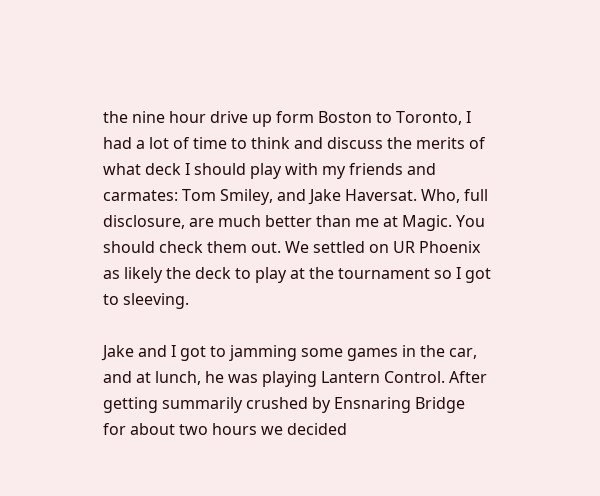the nine hour drive up form Boston to Toronto, I had a lot of time to think and discuss the merits of what deck I should play with my friends and carmates: Tom Smiley, and Jake Haversat. Who, full disclosure, are much better than me at Magic. You should check them out. We settled on UR Phoenix as likely the deck to play at the tournament so I got to sleeving.

Jake and I got to jamming some games in the car, and at lunch, he was playing Lantern Control. After getting summarily crushed by Ensnaring Bridge for about two hours we decided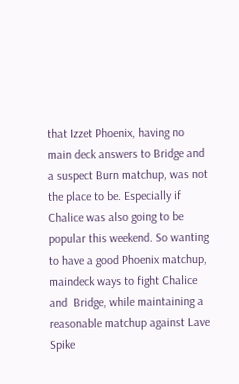that Izzet Phoenix, having no main deck answers to Bridge and a suspect Burn matchup, was not the place to be. Especially if Chalice was also going to be popular this weekend. So wanting to have a good Phoenix matchup, maindeck ways to fight Chalice and  Bridge, while maintaining a reasonable matchup against Lave Spike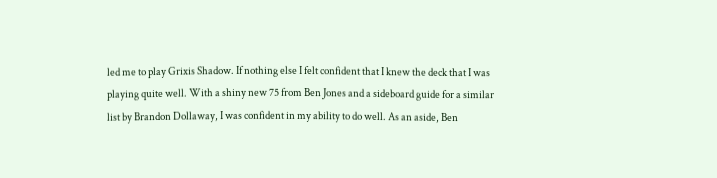led me to play Grixis Shadow. If nothing else I felt confident that I knew the deck that I was playing quite well. With a shiny new 75 from Ben Jones and a sideboard guide for a similar list by Brandon Dollaway, I was confident in my ability to do well. As an aside, Ben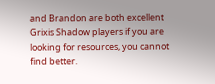and Brandon are both excellent Grixis Shadow players if you are looking for resources, you cannot find better.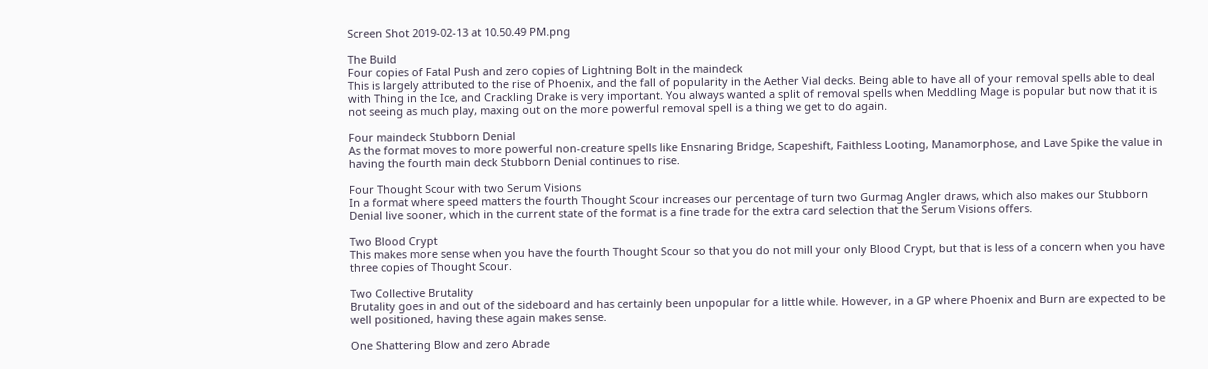Screen Shot 2019-02-13 at 10.50.49 PM.png

The Build
Four copies of Fatal Push and zero copies of Lightning Bolt in the maindeck
This is largely attributed to the rise of Phoenix, and the fall of popularity in the Aether Vial decks. Being able to have all of your removal spells able to deal with Thing in the Ice, and Crackling Drake is very important. You always wanted a split of removal spells when Meddling Mage is popular but now that it is not seeing as much play, maxing out on the more powerful removal spell is a thing we get to do again.

Four maindeck Stubborn Denial
As the format moves to more powerful non-creature spells like Ensnaring Bridge, Scapeshift, Faithless Looting, Manamorphose, and Lave Spike the value in having the fourth main deck Stubborn Denial continues to rise.

Four Thought Scour with two Serum Visions
In a format where speed matters the fourth Thought Scour increases our percentage of turn two Gurmag Angler draws, which also makes our Stubborn Denial live sooner, which in the current state of the format is a fine trade for the extra card selection that the Serum Visions offers.

Two Blood Crypt
This makes more sense when you have the fourth Thought Scour so that you do not mill your only Blood Crypt, but that is less of a concern when you have three copies of Thought Scour.

Two Collective Brutality
Brutality goes in and out of the sideboard and has certainly been unpopular for a little while. However, in a GP where Phoenix and Burn are expected to be well positioned, having these again makes sense.

One Shattering Blow and zero Abrade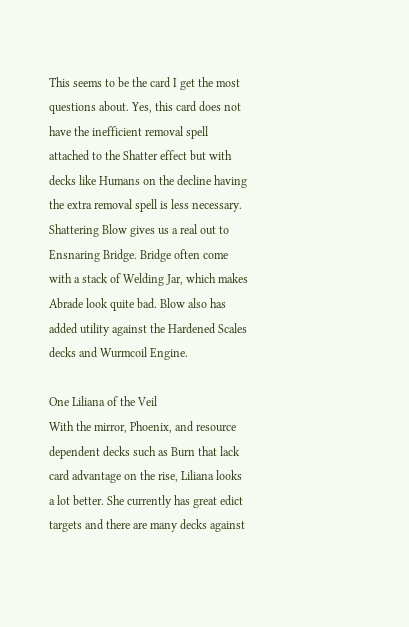This seems to be the card I get the most questions about. Yes, this card does not have the inefficient removal spell attached to the Shatter effect but with decks like Humans on the decline having the extra removal spell is less necessary. Shattering Blow gives us a real out to Ensnaring Bridge. Bridge often come with a stack of Welding Jar, which makes Abrade look quite bad. Blow also has added utility against the Hardened Scales decks and Wurmcoil Engine.

One Liliana of the Veil
With the mirror, Phoenix, and resource dependent decks such as Burn that lack card advantage on the rise, Liliana looks a lot better. She currently has great edict targets and there are many decks against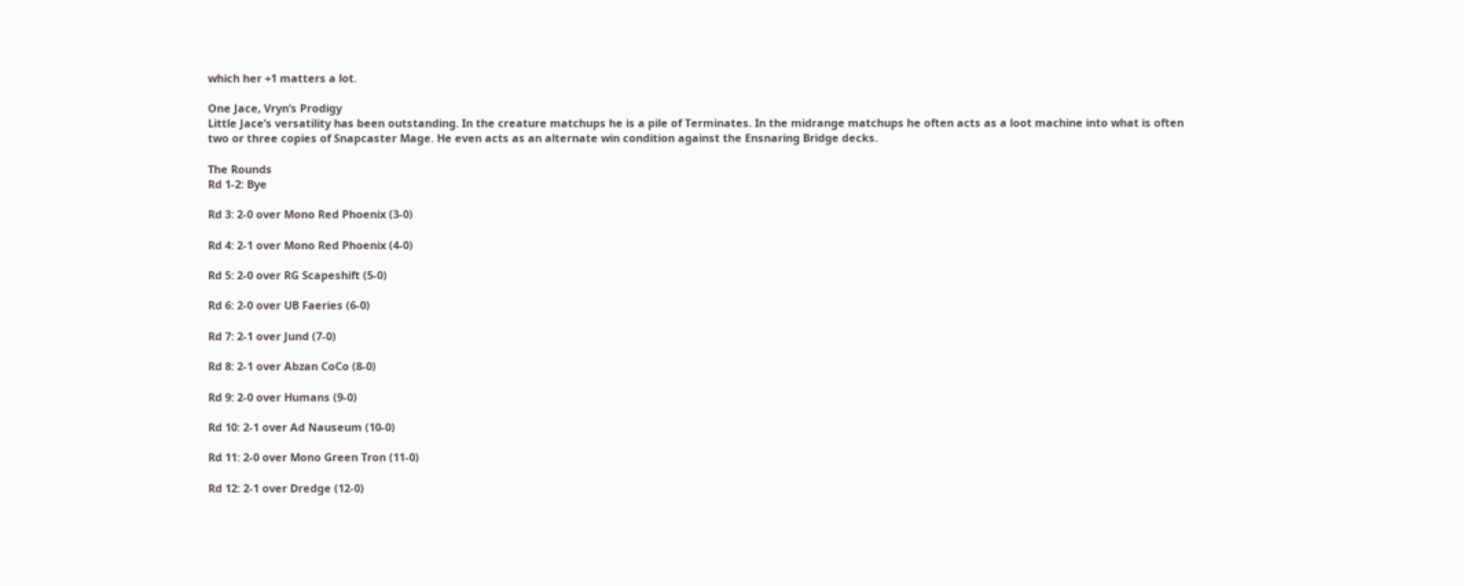which her +1 matters a lot.

One Jace, Vryn’s Prodigy
Little Jace’s versatility has been outstanding. In the creature matchups he is a pile of Terminates. In the midrange matchups he often acts as a loot machine into what is often two or three copies of Snapcaster Mage. He even acts as an alternate win condition against the Ensnaring Bridge decks.

The Rounds
Rd 1-2: Bye

Rd 3: 2-0 over Mono Red Phoenix (3-0)

Rd 4: 2-1 over Mono Red Phoenix (4-0)

Rd 5: 2-0 over RG Scapeshift (5-0)

Rd 6: 2-0 over UB Faeries (6-0)

Rd 7: 2-1 over Jund (7-0)

Rd 8: 2-1 over Abzan CoCo (8-0)

Rd 9: 2-0 over Humans (9-0)

Rd 10: 2-1 over Ad Nauseum (10-0)

Rd 11: 2-0 over Mono Green Tron (11-0)

Rd 12: 2-1 over Dredge (12-0)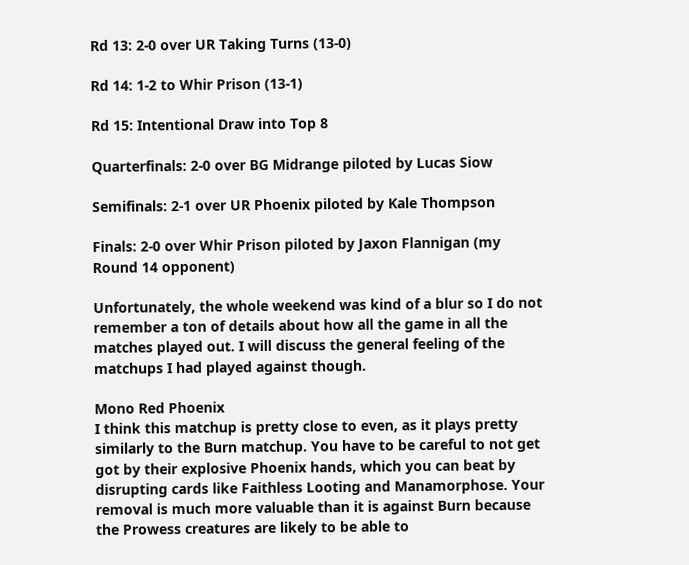Rd 13: 2-0 over UR Taking Turns (13-0)

Rd 14: 1-2 to Whir Prison (13-1)

Rd 15: Intentional Draw into Top 8

Quarterfinals: 2-0 over BG Midrange piloted by Lucas Siow

Semifinals: 2-1 over UR Phoenix piloted by Kale Thompson

Finals: 2-0 over Whir Prison piloted by Jaxon Flannigan (my Round 14 opponent)

Unfortunately, the whole weekend was kind of a blur so I do not remember a ton of details about how all the game in all the matches played out. I will discuss the general feeling of the matchups I had played against though.

Mono Red Phoenix
I think this matchup is pretty close to even, as it plays pretty similarly to the Burn matchup. You have to be careful to not get got by their explosive Phoenix hands, which you can beat by disrupting cards like Faithless Looting and Manamorphose. Your removal is much more valuable than it is against Burn because the Prowess creatures are likely to be able to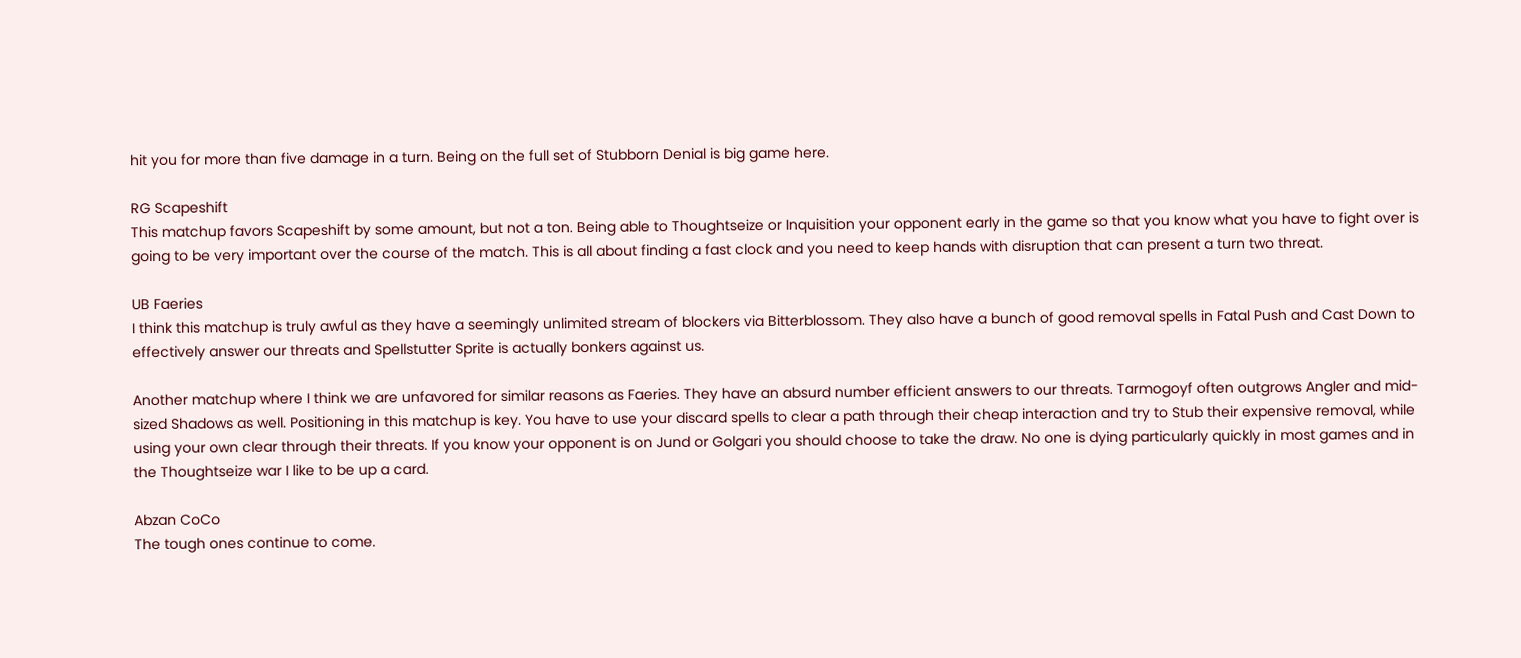hit you for more than five damage in a turn. Being on the full set of Stubborn Denial is big game here.

RG Scapeshift
This matchup favors Scapeshift by some amount, but not a ton. Being able to Thoughtseize or Inquisition your opponent early in the game so that you know what you have to fight over is going to be very important over the course of the match. This is all about finding a fast clock and you need to keep hands with disruption that can present a turn two threat.

UB Faeries
I think this matchup is truly awful as they have a seemingly unlimited stream of blockers via Bitterblossom. They also have a bunch of good removal spells in Fatal Push and Cast Down to effectively answer our threats and Spellstutter Sprite is actually bonkers against us.

Another matchup where I think we are unfavored for similar reasons as Faeries. They have an absurd number efficient answers to our threats. Tarmogoyf often outgrows Angler and mid-sized Shadows as well. Positioning in this matchup is key. You have to use your discard spells to clear a path through their cheap interaction and try to Stub their expensive removal, while using your own clear through their threats. If you know your opponent is on Jund or Golgari you should choose to take the draw. No one is dying particularly quickly in most games and in the Thoughtseize war I like to be up a card.

Abzan CoCo
The tough ones continue to come.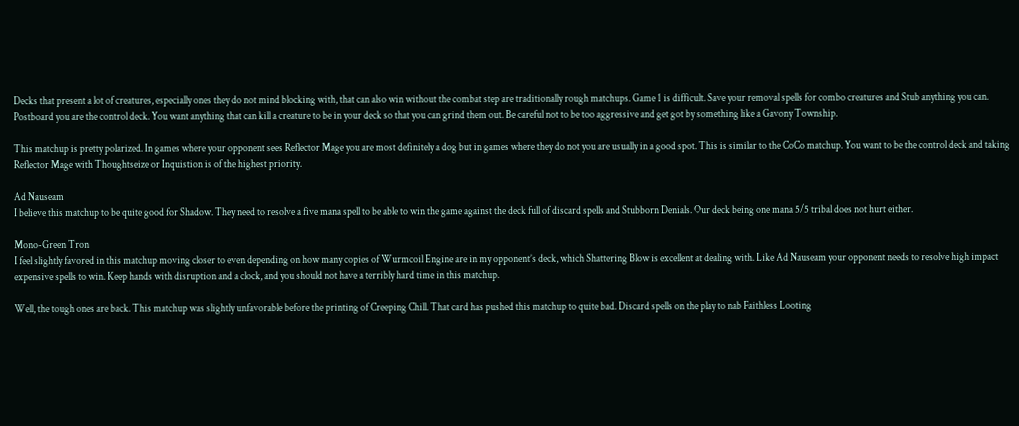Decks that present a lot of creatures, especially ones they do not mind blocking with, that can also win without the combat step are traditionally rough matchups. Game 1 is difficult. Save your removal spells for combo creatures and Stub anything you can. Postboard you are the control deck. You want anything that can kill a creature to be in your deck so that you can grind them out. Be careful not to be too aggressive and get got by something like a Gavony Township.

This matchup is pretty polarized. In games where your opponent sees Reflector Mage you are most definitely a dog but in games where they do not you are usually in a good spot. This is similar to the CoCo matchup. You want to be the control deck and taking Reflector Mage with Thoughtseize or Inquistion is of the highest priority.

Ad Nauseam
I believe this matchup to be quite good for Shadow. They need to resolve a five mana spell to be able to win the game against the deck full of discard spells and Stubborn Denials. Our deck being one mana 5/5 tribal does not hurt either.

Mono-Green Tron
I feel slightly favored in this matchup moving closer to even depending on how many copies of Wurmcoil Engine are in my opponent’s deck, which Shattering Blow is excellent at dealing with. Like Ad Nauseam your opponent needs to resolve high impact expensive spells to win. Keep hands with disruption and a clock, and you should not have a terribly hard time in this matchup.

Well, the tough ones are back. This matchup was slightly unfavorable before the printing of Creeping Chill. That card has pushed this matchup to quite bad. Discard spells on the play to nab Faithless Looting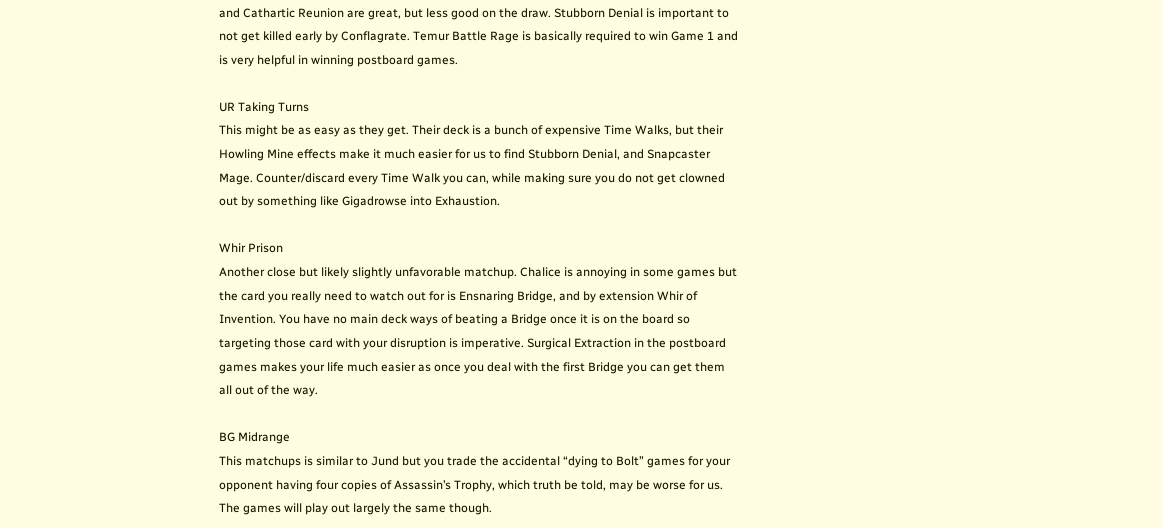and Cathartic Reunion are great, but less good on the draw. Stubborn Denial is important to not get killed early by Conflagrate. Temur Battle Rage is basically required to win Game 1 and is very helpful in winning postboard games.

UR Taking Turns
This might be as easy as they get. Their deck is a bunch of expensive Time Walks, but their Howling Mine effects make it much easier for us to find Stubborn Denial, and Snapcaster Mage. Counter/discard every Time Walk you can, while making sure you do not get clowned out by something like Gigadrowse into Exhaustion.

Whir Prison
Another close but likely slightly unfavorable matchup. Chalice is annoying in some games but the card you really need to watch out for is Ensnaring Bridge, and by extension Whir of Invention. You have no main deck ways of beating a Bridge once it is on the board so targeting those card with your disruption is imperative. Surgical Extraction in the postboard games makes your life much easier as once you deal with the first Bridge you can get them all out of the way.

BG Midrange
This matchups is similar to Jund but you trade the accidental “dying to Bolt” games for your opponent having four copies of Assassin’s Trophy, which truth be told, may be worse for us. The games will play out largely the same though.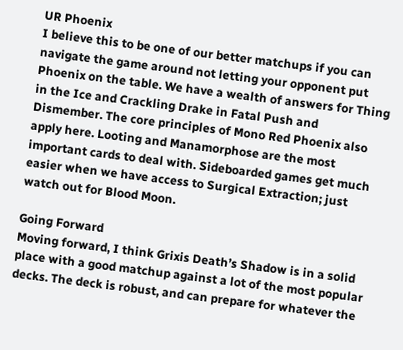UR Phoenix
I believe this to be one of our better matchups if you can navigate the game around not letting your opponent put Phoenix on the table. We have a wealth of answers for Thing in the Ice and Crackling Drake in Fatal Push and Dismember. The core principles of Mono Red Phoenix also apply here. Looting and Manamorphose are the most important cards to deal with. Sideboarded games get much easier when we have access to Surgical Extraction; just watch out for Blood Moon.

Going Forward
Moving forward, I think Grixis Death’s Shadow is in a solid place with a good matchup against a lot of the most popular decks. The deck is robust, and can prepare for whatever the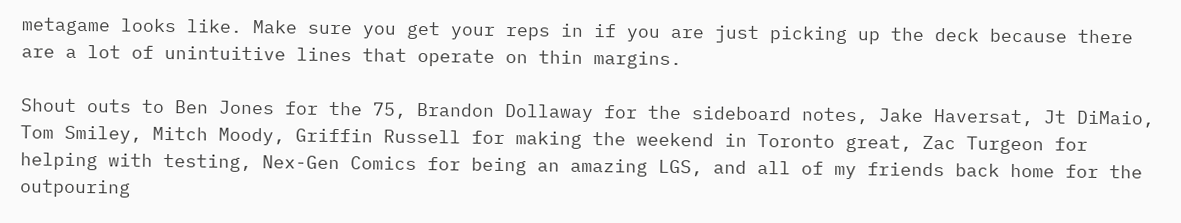metagame looks like. Make sure you get your reps in if you are just picking up the deck because there are a lot of unintuitive lines that operate on thin margins.

Shout outs to Ben Jones for the 75, Brandon Dollaway for the sideboard notes, Jake Haversat, Jt DiMaio, Tom Smiley, Mitch Moody, Griffin Russell for making the weekend in Toronto great, Zac Turgeon for helping with testing, Nex-Gen Comics for being an amazing LGS, and all of my friends back home for the outpouring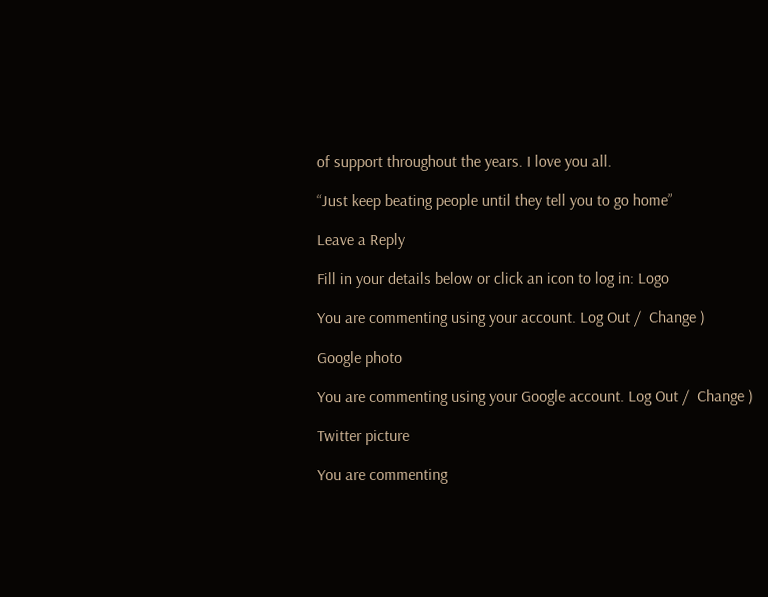of support throughout the years. I love you all.

“Just keep beating people until they tell you to go home”

Leave a Reply

Fill in your details below or click an icon to log in: Logo

You are commenting using your account. Log Out /  Change )

Google photo

You are commenting using your Google account. Log Out /  Change )

Twitter picture

You are commenting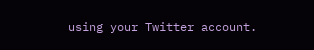using your Twitter account.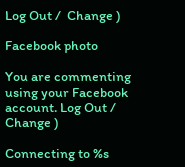Log Out /  Change )

Facebook photo

You are commenting using your Facebook account. Log Out /  Change )

Connecting to %s